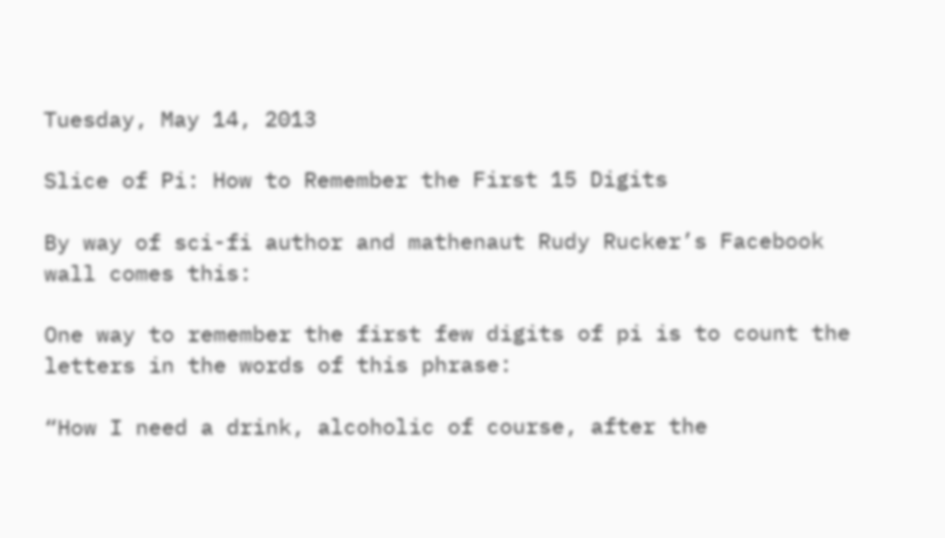Tuesday, May 14, 2013

Slice of Pi: How to Remember the First 15 Digits

By way of sci-fi author and mathenaut Rudy Rucker’s Facebook wall comes this:

One way to remember the first few digits of pi is to count the letters in the words of this phrase:

“How I need a drink, alcoholic of course, after the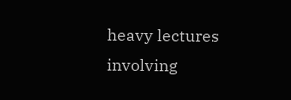heavy lectures involving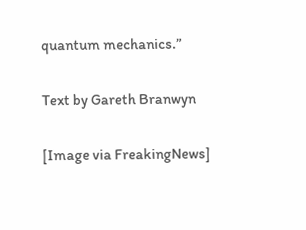quantum mechanics.”

Text by Gareth Branwyn

[Image via FreakingNews]